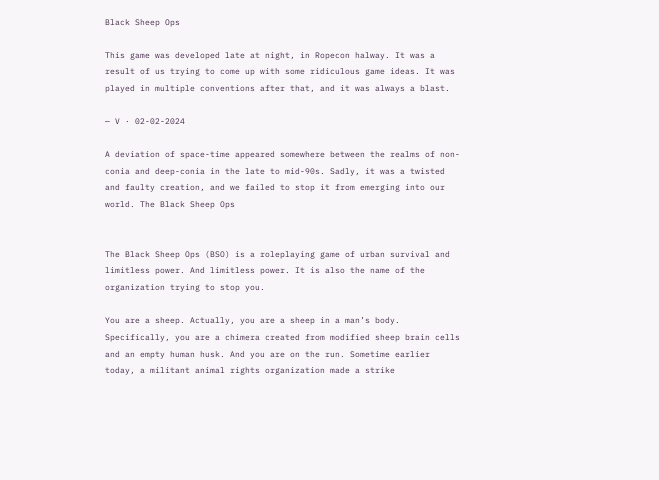Black Sheep Ops

This game was developed late at night, in Ropecon halway. It was a result of us trying to come up with some ridiculous game ideas. It was played in multiple conventions after that, and it was always a blast.

— V · 02-02-2024

A deviation of space-time appeared somewhere between the realms of non-conia and deep-conia in the late to mid-90s. Sadly, it was a twisted and faulty creation, and we failed to stop it from emerging into our world. The Black Sheep Ops


The Black Sheep Ops (BSO) is a roleplaying game of urban survival and limitless power. And limitless power. It is also the name of the organization trying to stop you.

You are a sheep. Actually, you are a sheep in a man’s body. Specifically, you are a chimera created from modified sheep brain cells and an empty human husk. And you are on the run. Sometime earlier today, a militant animal rights organization made a strike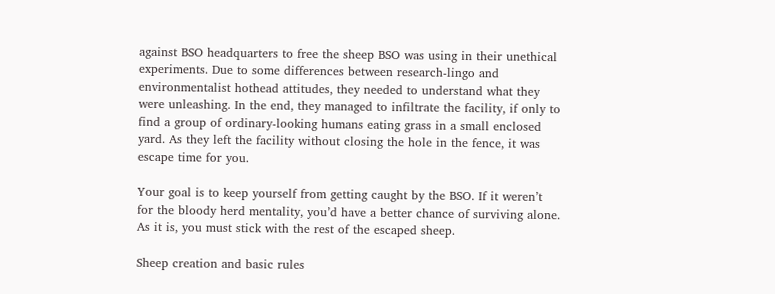against BSO headquarters to free the sheep BSO was using in their unethical experiments. Due to some differences between research-lingo and environmentalist hothead attitudes, they needed to understand what they were unleashing. In the end, they managed to infiltrate the facility, if only to find a group of ordinary-looking humans eating grass in a small enclosed yard. As they left the facility without closing the hole in the fence, it was escape time for you.

Your goal is to keep yourself from getting caught by the BSO. If it weren’t for the bloody herd mentality, you’d have a better chance of surviving alone. As it is, you must stick with the rest of the escaped sheep.

Sheep creation and basic rules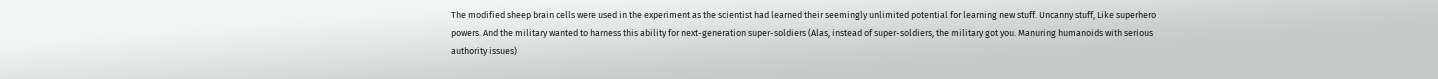The modified sheep brain cells were used in the experiment as the scientist had learned their seemingly unlimited potential for learning new stuff. Uncanny stuff, Like superhero powers. And the military wanted to harness this ability for next-generation super-soldiers (Alas, instead of super-soldiers, the military got you. Manuring humanoids with serious authority issues)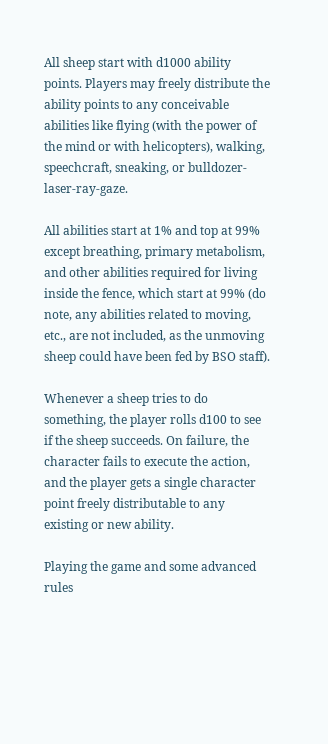All sheep start with d1000 ability points. Players may freely distribute the ability points to any conceivable abilities like flying (with the power of the mind or with helicopters), walking, speechcraft, sneaking, or bulldozer-laser-ray-gaze.

All abilities start at 1% and top at 99% except breathing, primary metabolism, and other abilities required for living inside the fence, which start at 99% (do note, any abilities related to moving, etc., are not included, as the unmoving sheep could have been fed by BSO staff).

Whenever a sheep tries to do something, the player rolls d100 to see if the sheep succeeds. On failure, the character fails to execute the action, and the player gets a single character point freely distributable to any existing or new ability.

Playing the game and some advanced rules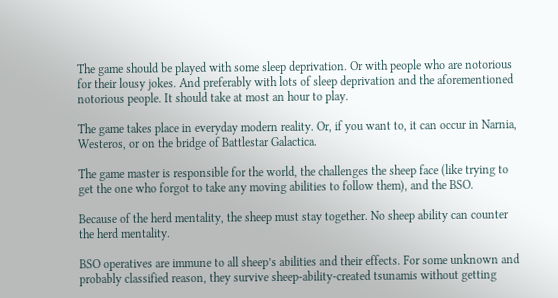The game should be played with some sleep deprivation. Or with people who are notorious for their lousy jokes. And preferably with lots of sleep deprivation and the aforementioned notorious people. It should take at most an hour to play.

The game takes place in everyday modern reality. Or, if you want to, it can occur in Narnia, Westeros, or on the bridge of Battlestar Galactica.

The game master is responsible for the world, the challenges the sheep face (like trying to get the one who forgot to take any moving abilities to follow them), and the BSO.

Because of the herd mentality, the sheep must stay together. No sheep ability can counter the herd mentality.

BSO operatives are immune to all sheep’s abilities and their effects. For some unknown and probably classified reason, they survive sheep-ability-created tsunamis without getting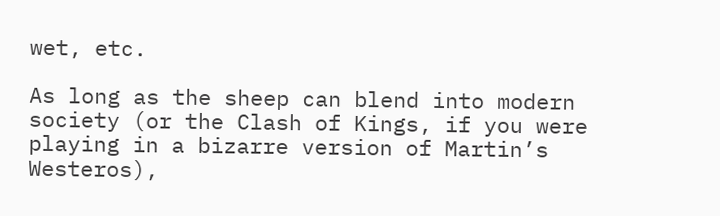wet, etc.

As long as the sheep can blend into modern society (or the Clash of Kings, if you were playing in a bizarre version of Martin’s Westeros),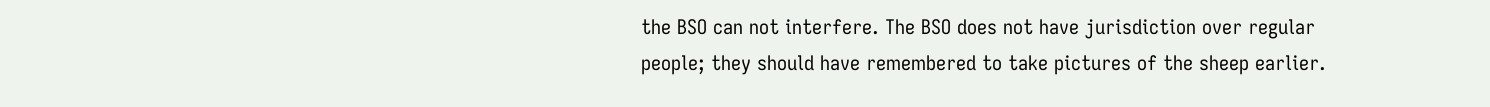the BSO can not interfere. The BSO does not have jurisdiction over regular people; they should have remembered to take pictures of the sheep earlier.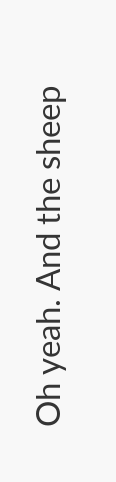Oh yeah. And the sheep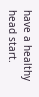have a healthy head start.